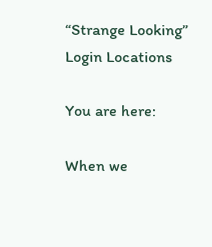“Strange Looking” Login Locations

You are here:

When we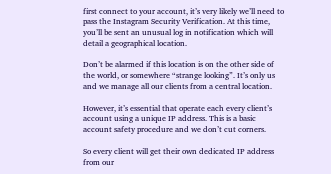first connect to your account, it’s very likely we’ll need to pass the Instagram Security Verification. At this time, you’ll be sent an unusual log in notification which will detail a geographical location.

Don’t be alarmed if this location is on the other side of the world, or somewhere “strange looking”. It’s only us and we manage all our clients from a central location.

However, it’s essential that operate each every client’s account using a unique IP address. This is a basic account safety procedure and we don’t cut corners.

So every client will get their own dedicated IP address from our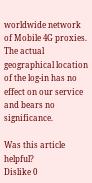worldwide network of Mobile 4G proxies. The actual geographical location of the log-in has no effect on our service and bears no significance.

Was this article helpful?
Dislike 0